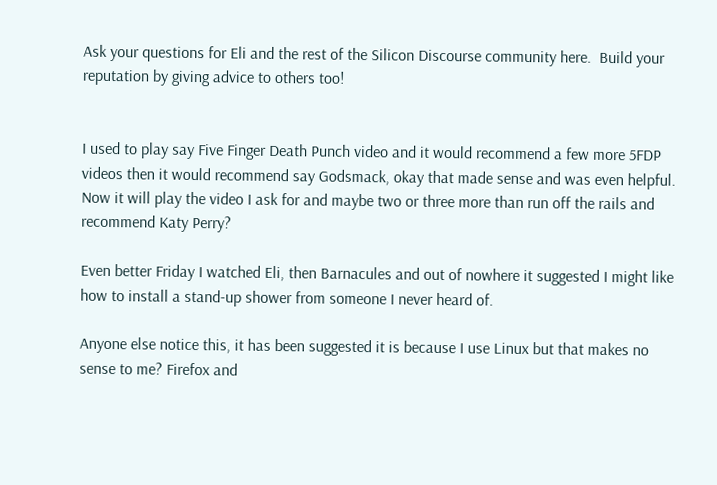Ask your questions for Eli and the rest of the Silicon Discourse community here.  Build your reputation by giving advice to others too!


I used to play say Five Finger Death Punch video and it would recommend a few more 5FDP videos then it would recommend say Godsmack, okay that made sense and was even helpful. Now it will play the video I ask for and maybe two or three more than run off the rails and recommend Katy Perry?

Even better Friday I watched Eli, then Barnacules and out of nowhere it suggested I might like how to install a stand-up shower from someone I never heard of.

Anyone else notice this, it has been suggested it is because I use Linux but that makes no sense to me? Firefox and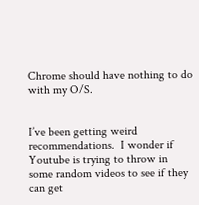Chrome should have nothing to do with my O/S.


I’ve been getting weird recommendations.  I wonder if Youtube is trying to throw in some random videos to see if they can get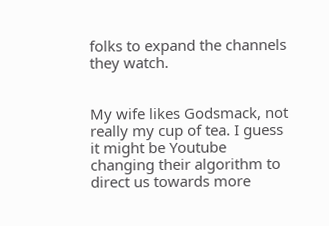folks to expand the channels they watch.


My wife likes Godsmack, not really my cup of tea. I guess it might be Youtube changing their algorithm to direct us towards more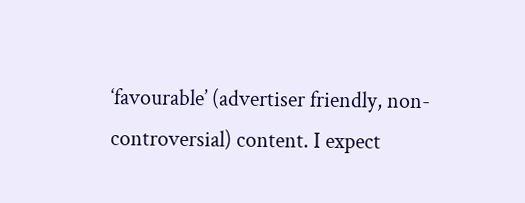‘favourable’ (advertiser friendly, non-controversial) content. I expect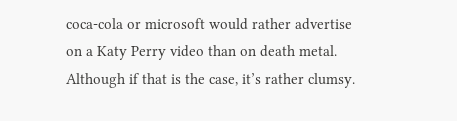coca-cola or microsoft would rather advertise on a Katy Perry video than on death metal. Although if that is the case, it’s rather clumsy.